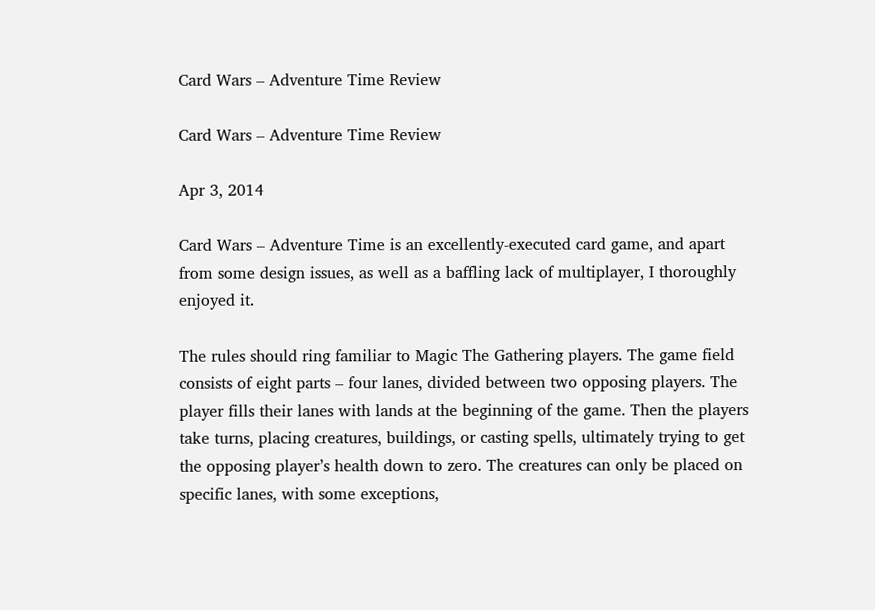Card Wars – Adventure Time Review

Card Wars – Adventure Time Review

Apr 3, 2014

Card Wars – Adventure Time is an excellently-executed card game, and apart from some design issues, as well as a baffling lack of multiplayer, I thoroughly enjoyed it.

The rules should ring familiar to Magic The Gathering players. The game field consists of eight parts – four lanes, divided between two opposing players. The player fills their lanes with lands at the beginning of the game. Then the players take turns, placing creatures, buildings, or casting spells, ultimately trying to get the opposing player’s health down to zero. The creatures can only be placed on specific lanes, with some exceptions,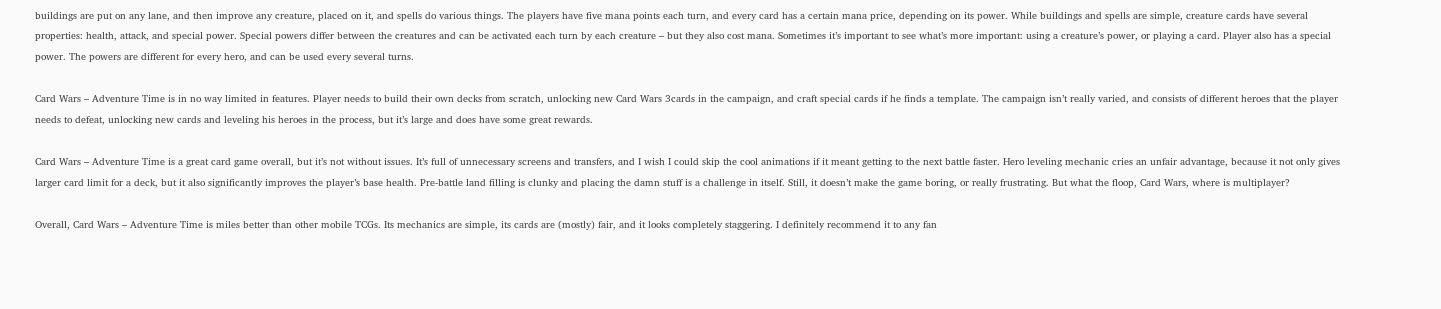buildings are put on any lane, and then improve any creature, placed on it, and spells do various things. The players have five mana points each turn, and every card has a certain mana price, depending on its power. While buildings and spells are simple, creature cards have several properties: health, attack, and special power. Special powers differ between the creatures and can be activated each turn by each creature – but they also cost mana. Sometimes it’s important to see what’s more important: using a creature’s power, or playing a card. Player also has a special power. The powers are different for every hero, and can be used every several turns.

Card Wars – Adventure Time is in no way limited in features. Player needs to build their own decks from scratch, unlocking new Card Wars 3cards in the campaign, and craft special cards if he finds a template. The campaign isn’t really varied, and consists of different heroes that the player needs to defeat, unlocking new cards and leveling his heroes in the process, but it’s large and does have some great rewards.

Card Wars – Adventure Time is a great card game overall, but it’s not without issues. It’s full of unnecessary screens and transfers, and I wish I could skip the cool animations if it meant getting to the next battle faster. Hero leveling mechanic cries an unfair advantage, because it not only gives larger card limit for a deck, but it also significantly improves the player’s base health. Pre-battle land filling is clunky and placing the damn stuff is a challenge in itself. Still, it doesn’t make the game boring, or really frustrating. But what the floop, Card Wars, where is multiplayer?

Overall, Card Wars – Adventure Time is miles better than other mobile TCGs. Its mechanics are simple, its cards are (mostly) fair, and it looks completely staggering. I definitely recommend it to any fan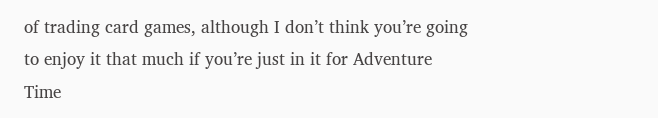of trading card games, although I don’t think you’re going to enjoy it that much if you’re just in it for Adventure Time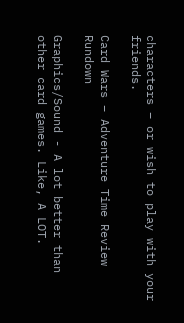characters – or wish to play with your friends.

Card Wars – Adventure Time Review Rundown

Graphics/Sound - A lot better than other card games. Like, A LOT.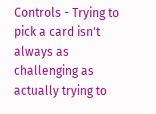Controls - Trying to pick a card isn't always as challenging as actually trying to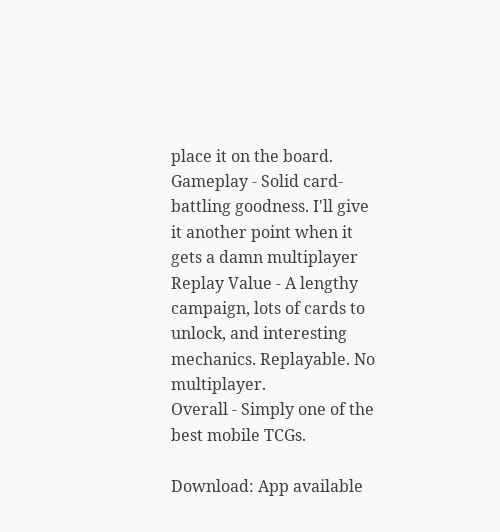place it on the board.
Gameplay - Solid card-battling goodness. I'll give it another point when it gets a damn multiplayer
Replay Value - A lengthy campaign, lots of cards to unlock, and interesting mechanics. Replayable. No multiplayer.
Overall - Simply one of the best mobile TCGs.

Download: App available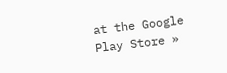at the Google Play Store »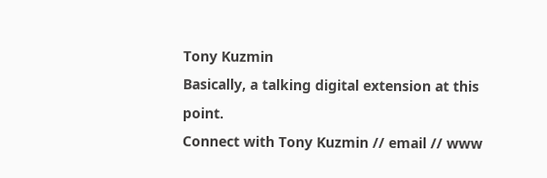Tony Kuzmin
Basically, a talking digital extension at this point.
Connect with Tony Kuzmin // email // www